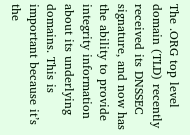The .ORG top level domain (TLD) recently received its DNSSEC signature, and now has the ability to provide integrity information about its underlying domains. This is important because it’s the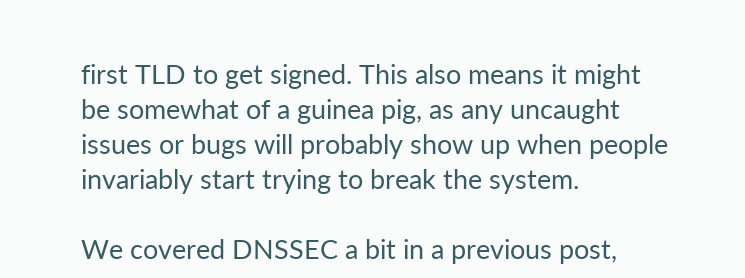first TLD to get signed. This also means it might be somewhat of a guinea pig, as any uncaught issues or bugs will probably show up when people invariably start trying to break the system.

We covered DNSSEC a bit in a previous post,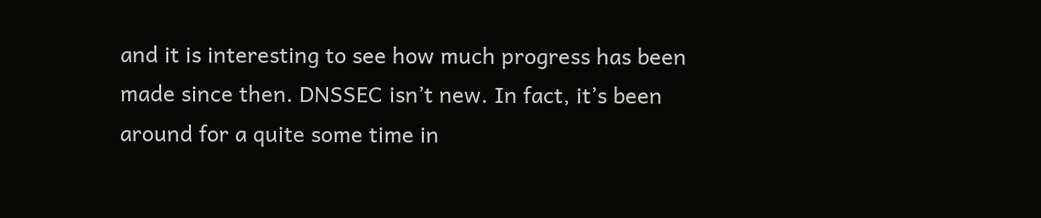and it is interesting to see how much progress has been made since then. DNSSEC isn’t new. In fact, it’s been around for a quite some time in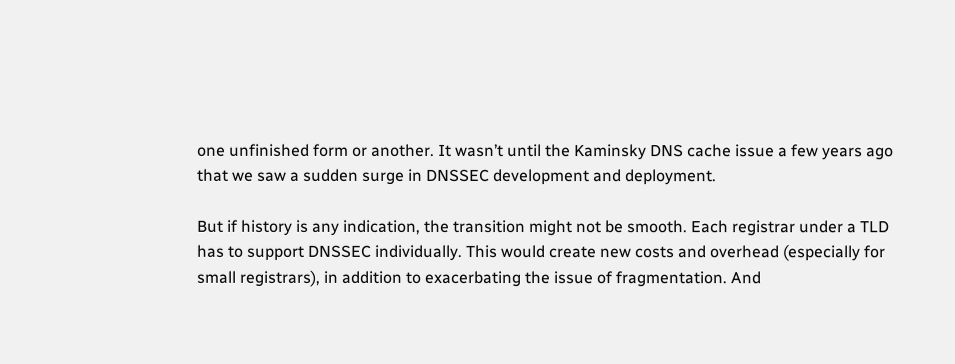one unfinished form or another. It wasn’t until the Kaminsky DNS cache issue a few years ago that we saw a sudden surge in DNSSEC development and deployment.

But if history is any indication, the transition might not be smooth. Each registrar under a TLD has to support DNSSEC individually. This would create new costs and overhead (especially for small registrars), in addition to exacerbating the issue of fragmentation. And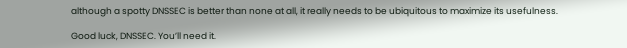although a spotty DNSSEC is better than none at all, it really needs to be ubiquitous to maximize its usefulness.

Good luck, DNSSEC. You’ll need it.